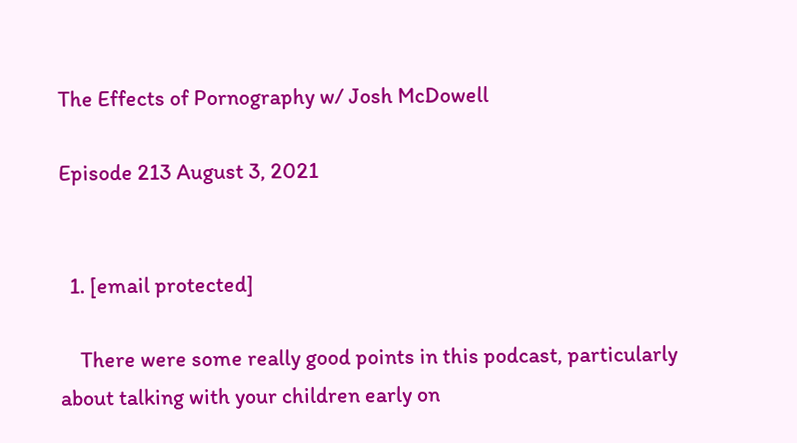The Effects of Pornography w/ Josh McDowell

Episode 213 August 3, 2021


  1. [email protected]

    There were some really good points in this podcast, particularly about talking with your children early on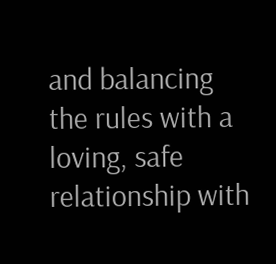and balancing the rules with a loving, safe relationship with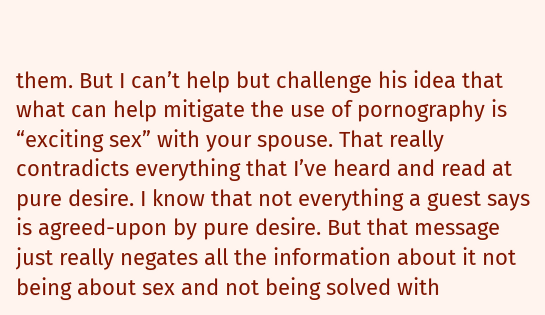them. But I can’t help but challenge his idea that what can help mitigate the use of pornography is “exciting sex” with your spouse. That really contradicts everything that I’ve heard and read at pure desire. I know that not everything a guest says is agreed-upon by pure desire. But that message just really negates all the information about it not being about sex and not being solved with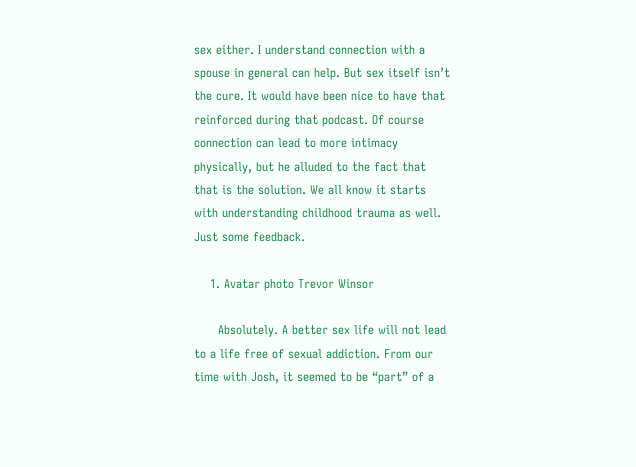sex either. I understand connection with a spouse in general can help. But sex itself isn’t the cure. It would have been nice to have that reinforced during that podcast. Of course connection can lead to more intimacy physically, but he alluded to the fact that that is the solution. We all know it starts with understanding childhood trauma as well. Just some feedback.

    1. Avatar photo Trevor Winsor

      Absolutely. A better sex life will not lead to a life free of sexual addiction. From our time with Josh, it seemed to be “part” of a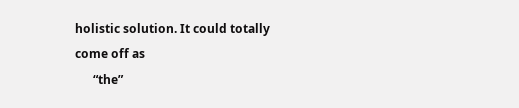holistic solution. It could totally come off as
      “the”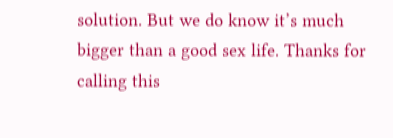solution. But we do know it’s much bigger than a good sex life. Thanks for calling this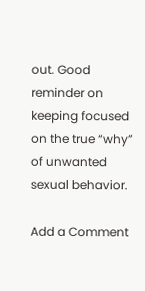out. Good reminder on keeping focused on the true “why” of unwanted sexual behavior.

Add a Comment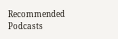Recommended Podcasts